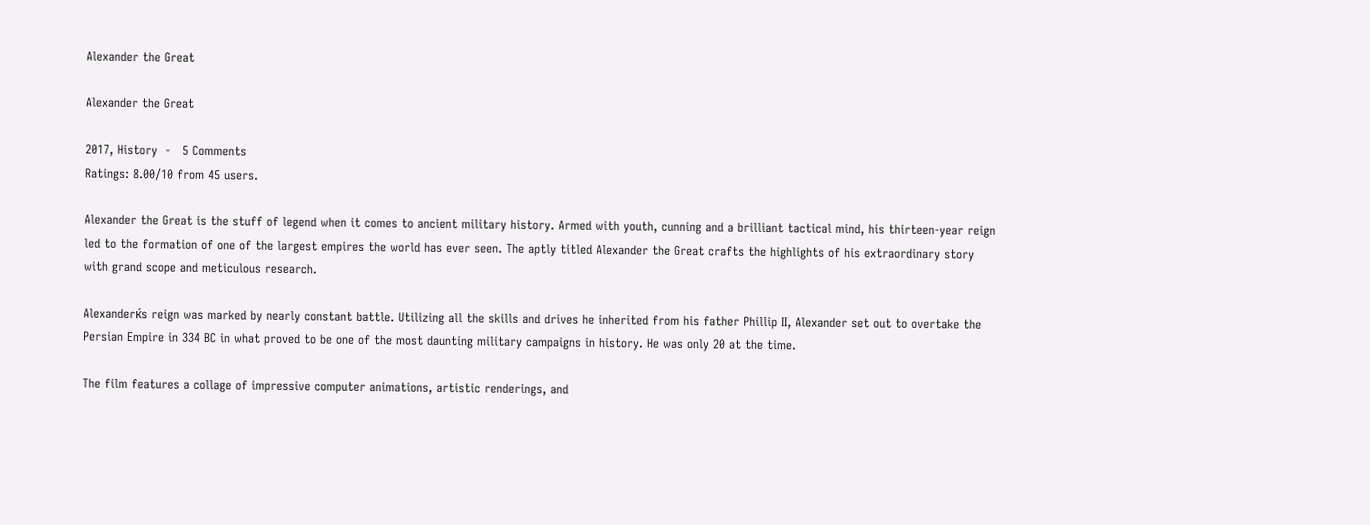Alexander the Great

Alexander the Great

2017, History  -   5 Comments
Ratings: 8.00/10 from 45 users.

Alexander the Great is the stuff of legend when it comes to ancient military history. Armed with youth, cunning and a brilliant tactical mind, his thirteen-year reign led to the formation of one of the largest empires the world has ever seen. The aptly titled Alexander the Great crafts the highlights of his extraordinary story with grand scope and meticulous research.

Alexanderќs reign was marked by nearly constant battle. Utilizing all the skills and drives he inherited from his father Phillip II, Alexander set out to overtake the Persian Empire in 334 BC in what proved to be one of the most daunting military campaigns in history. He was only 20 at the time.

The film features a collage of impressive computer animations, artistic renderings, and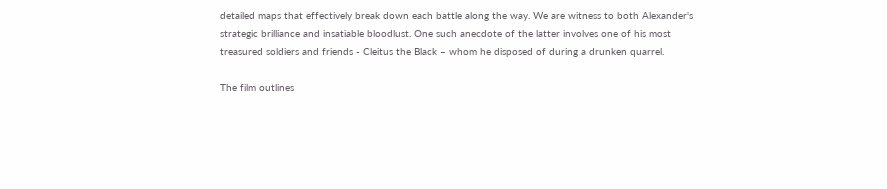detailed maps that effectively break down each battle along the way. We are witness to both Alexander's strategic brilliance and insatiable bloodlust. One such anecdote of the latter involves one of his most treasured soldiers and friends - Cleitus the Black – whom he disposed of during a drunken quarrel.

The film outlines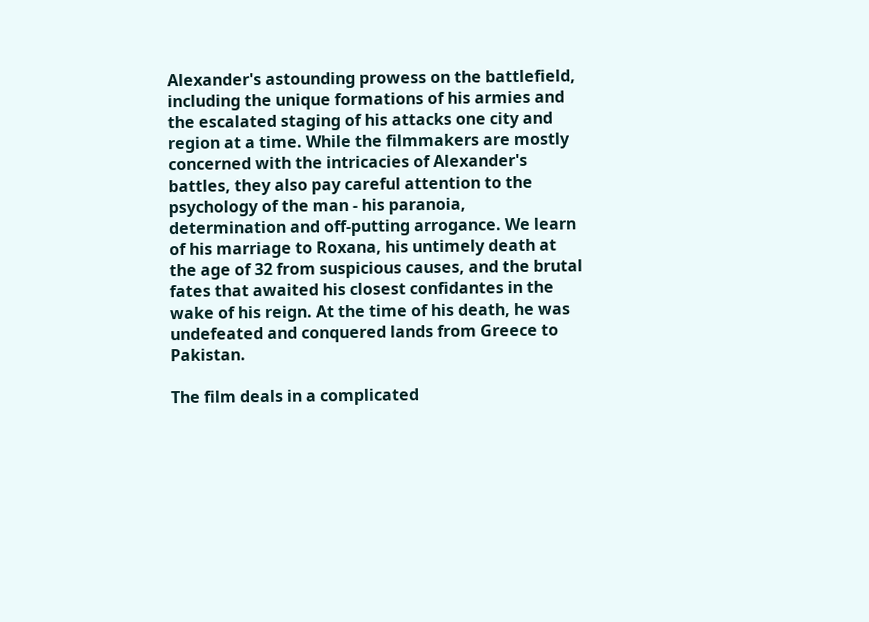Alexander's astounding prowess on the battlefield, including the unique formations of his armies and the escalated staging of his attacks one city and region at a time. While the filmmakers are mostly concerned with the intricacies of Alexander's battles, they also pay careful attention to the psychology of the man - his paranoia, determination and off-putting arrogance. We learn of his marriage to Roxana, his untimely death at the age of 32 from suspicious causes, and the brutal fates that awaited his closest confidantes in the wake of his reign. At the time of his death, he was undefeated and conquered lands from Greece to Pakistan.

The film deals in a complicated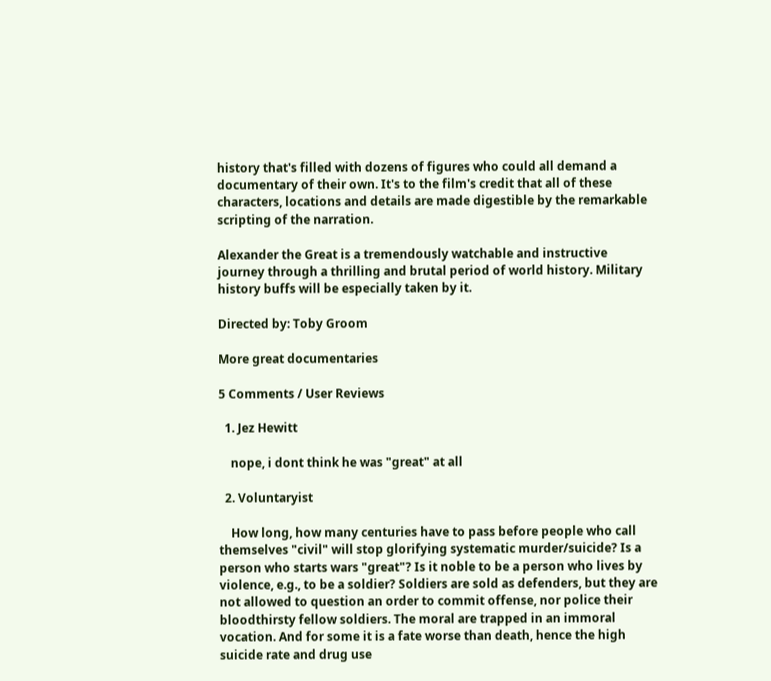history that's filled with dozens of figures who could all demand a documentary of their own. It's to the film's credit that all of these characters, locations and details are made digestible by the remarkable scripting of the narration.

Alexander the Great is a tremendously watchable and instructive journey through a thrilling and brutal period of world history. Military history buffs will be especially taken by it.

Directed by: Toby Groom

More great documentaries

5 Comments / User Reviews

  1. Jez Hewitt

    nope, i dont think he was "great" at all

  2. Voluntaryist

    How long, how many centuries have to pass before people who call themselves "civil" will stop glorifying systematic murder/suicide? Is a person who starts wars "great"? Is it noble to be a person who lives by violence, e.g., to be a soldier? Soldiers are sold as defenders, but they are not allowed to question an order to commit offense, nor police their bloodthirsty fellow soldiers. The moral are trapped in an immoral vocation. And for some it is a fate worse than death, hence the high suicide rate and drug use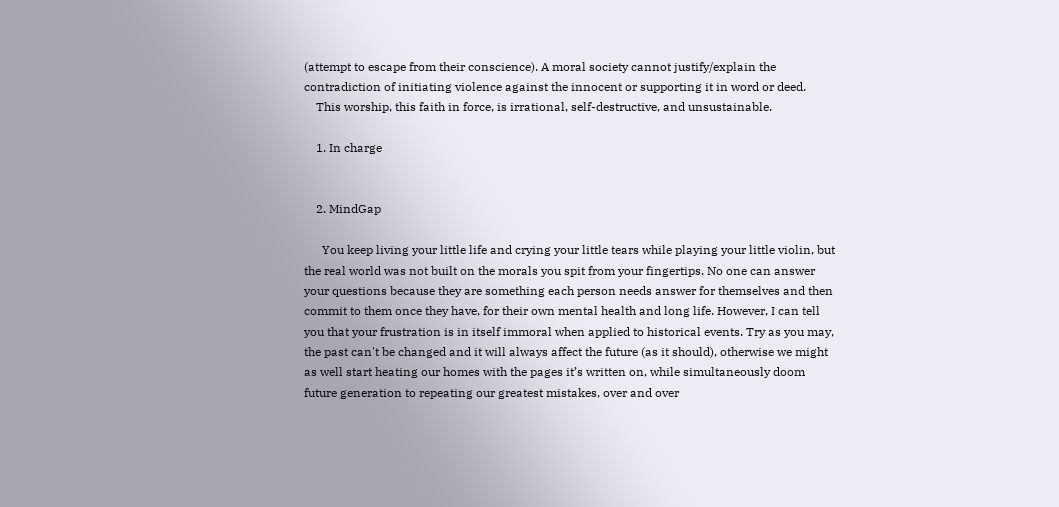(attempt to escape from their conscience). A moral society cannot justify/explain the contradiction of initiating violence against the innocent or supporting it in word or deed.
    This worship, this faith in force, is irrational, self-destructive, and unsustainable.

    1. In charge


    2. MindGap

      You keep living your little life and crying your little tears while playing your little violin, but the real world was not built on the morals you spit from your fingertips. No one can answer your questions because they are something each person needs answer for themselves and then commit to them once they have, for their own mental health and long life. However, I can tell you that your frustration is in itself immoral when applied to historical events. Try as you may, the past can't be changed and it will always affect the future (as it should), otherwise we might as well start heating our homes with the pages it’s written on, while simultaneously doom future generation to repeating our greatest mistakes, over and over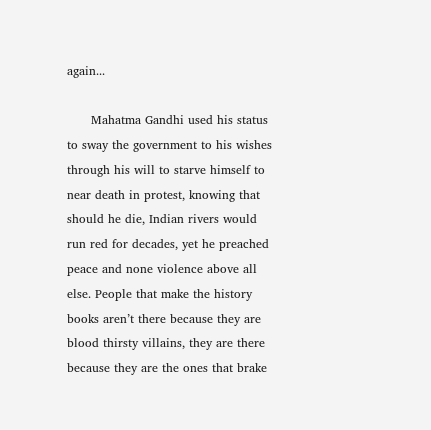again...

      Mahatma Gandhi used his status to sway the government to his wishes through his will to starve himself to near death in protest, knowing that should he die, Indian rivers would run red for decades, yet he preached peace and none violence above all else. People that make the history books aren’t there because they are blood thirsty villains, they are there because they are the ones that brake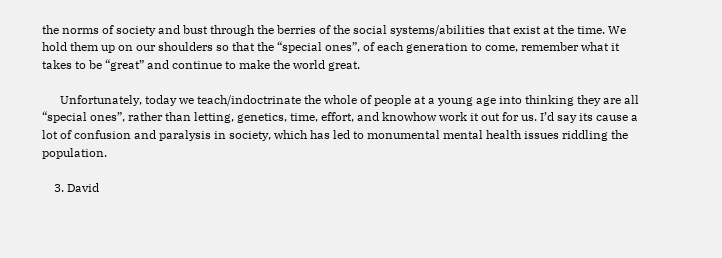the norms of society and bust through the berries of the social systems/abilities that exist at the time. We hold them up on our shoulders so that the “special ones”, of each generation to come, remember what it takes to be “great” and continue to make the world great.

      Unfortunately, today we teach/indoctrinate the whole of people at a young age into thinking they are all “special ones”, rather than letting, genetics, time, effort, and knowhow work it out for us. I’d say its cause a lot of confusion and paralysis in society, which has led to monumental mental health issues riddling the population.

    3. David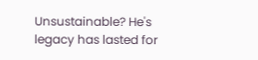Unsustainable? He's legacy has lasted for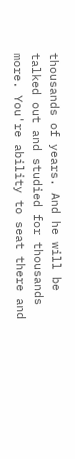thousands of years. And he will be talked out and studied for thousands more. You're ability to seat there and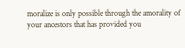moralize is only possible through the amorality of your ancestors that has provided you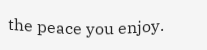the peace you enjoy.